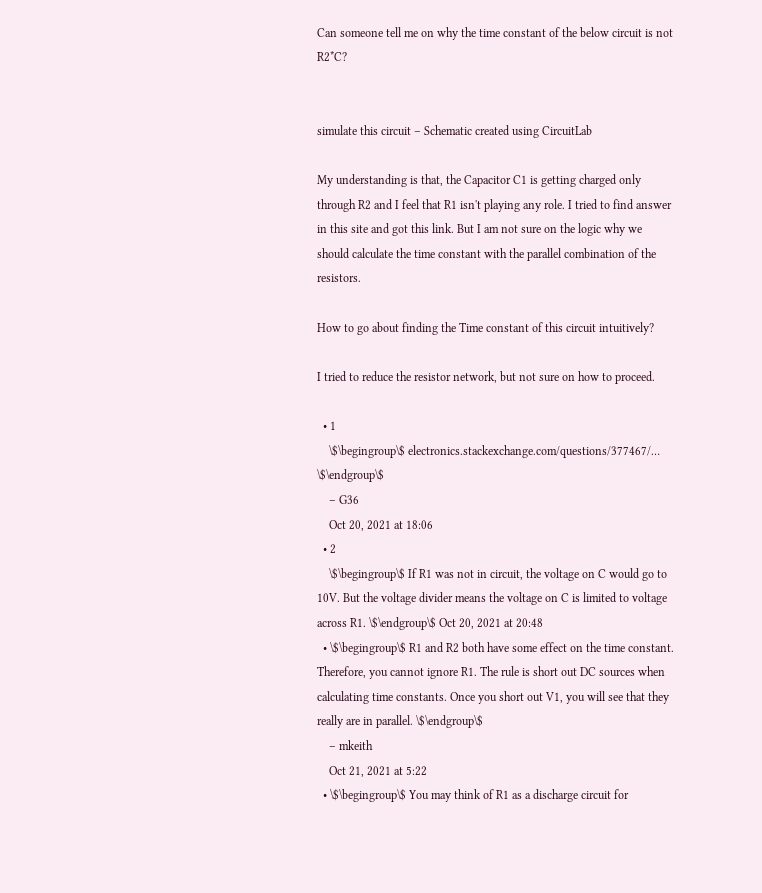Can someone tell me on why the time constant of the below circuit is not R2*C?


simulate this circuit – Schematic created using CircuitLab

My understanding is that, the Capacitor C1 is getting charged only through R2 and I feel that R1 isn't playing any role. I tried to find answer in this site and got this link. But I am not sure on the logic why we should calculate the time constant with the parallel combination of the resistors.

How to go about finding the Time constant of this circuit intuitively?

I tried to reduce the resistor network, but not sure on how to proceed.

  • 1
    \$\begingroup\$ electronics.stackexchange.com/questions/377467/… \$\endgroup\$
    – G36
    Oct 20, 2021 at 18:06
  • 2
    \$\begingroup\$ If R1 was not in circuit, the voltage on C would go to 10V. But the voltage divider means the voltage on C is limited to voltage across R1. \$\endgroup\$ Oct 20, 2021 at 20:48
  • \$\begingroup\$ R1 and R2 both have some effect on the time constant. Therefore, you cannot ignore R1. The rule is short out DC sources when calculating time constants. Once you short out V1, you will see that they really are in parallel. \$\endgroup\$
    – mkeith
    Oct 21, 2021 at 5:22
  • \$\begingroup\$ You may think of R1 as a discharge circuit for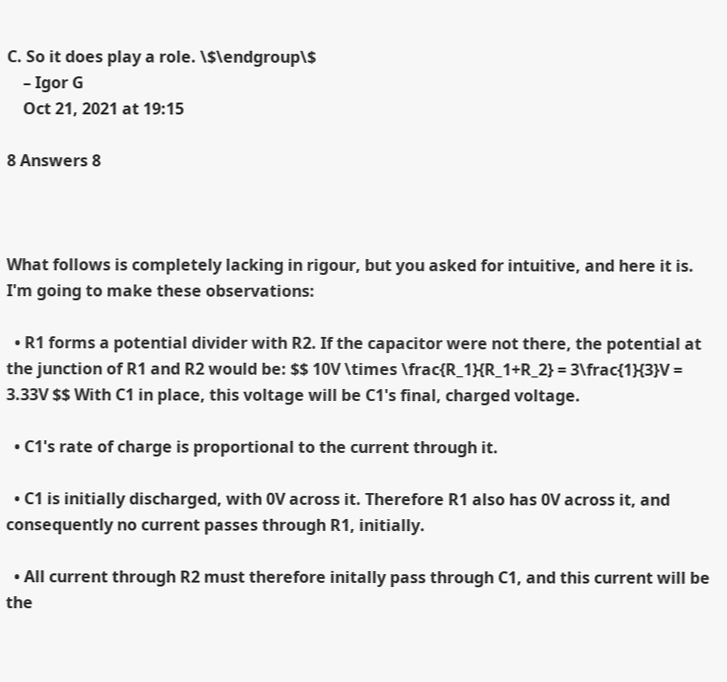C. So it does play a role. \$\endgroup\$
    – Igor G
    Oct 21, 2021 at 19:15

8 Answers 8



What follows is completely lacking in rigour, but you asked for intuitive, and here it is. I'm going to make these observations:

  • R1 forms a potential divider with R2. If the capacitor were not there, the potential at the junction of R1 and R2 would be: $$ 10V \times \frac{R_1}{R_1+R_2} = 3\frac{1}{3}V = 3.33V $$ With C1 in place, this voltage will be C1's final, charged voltage.

  • C1's rate of charge is proportional to the current through it.

  • C1 is initially discharged, with 0V across it. Therefore R1 also has 0V across it, and consequently no current passes through R1, initially.

  • All current through R2 must therefore initally pass through C1, and this current will be the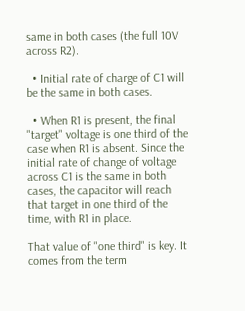same in both cases (the full 10V across R2).

  • Initial rate of charge of C1 will be the same in both cases.

  • When R1 is present, the final "target" voltage is one third of the case when R1 is absent. Since the initial rate of change of voltage across C1 is the same in both cases, the capacitor will reach that target in one third of the time, with R1 in place.

That value of "one third" is key. It comes from the term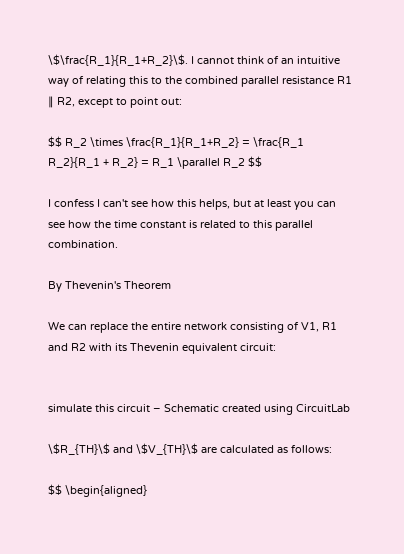\$\frac{R_1}{R_1+R_2}\$. I cannot think of an intuitive way of relating this to the combined parallel resistance R1 ∥ R2, except to point out:

$$ R_2 \times \frac{R_1}{R_1+R_2} = \frac{R_1 R_2}{R_1 + R_2} = R_1 \parallel R_2 $$

I confess I can't see how this helps, but at least you can see how the time constant is related to this parallel combination.

By Thevenin's Theorem

We can replace the entire network consisting of V1, R1 and R2 with its Thevenin equivalent circuit:


simulate this circuit – Schematic created using CircuitLab

\$R_{TH}\$ and \$V_{TH}\$ are calculated as follows:

$$ \begin{aligned}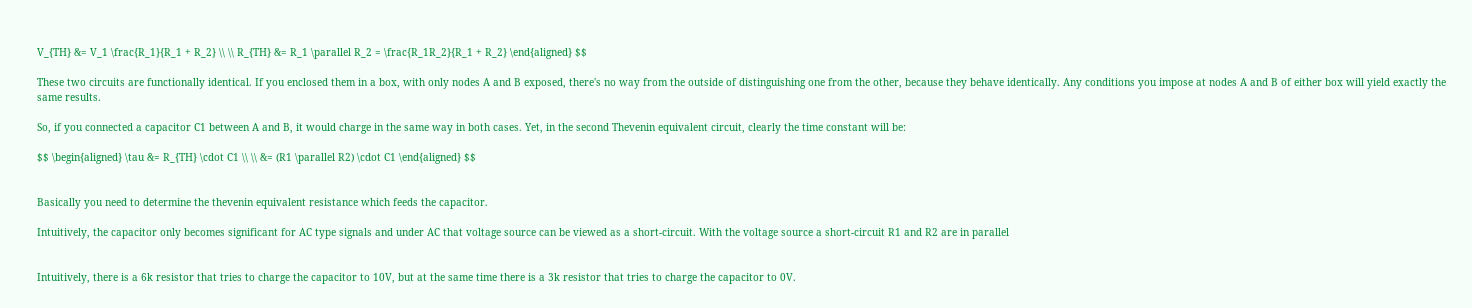V_{TH} &= V_1 \frac{R_1}{R_1 + R_2} \\ \\ R_{TH} &= R_1 \parallel R_2 = \frac{R_1R_2}{R_1 + R_2} \end{aligned} $$

These two circuits are functionally identical. If you enclosed them in a box, with only nodes A and B exposed, there's no way from the outside of distinguishing one from the other, because they behave identically. Any conditions you impose at nodes A and B of either box will yield exactly the same results.

So, if you connected a capacitor C1 between A and B, it would charge in the same way in both cases. Yet, in the second Thevenin equivalent circuit, clearly the time constant will be:

$$ \begin{aligned} \tau &= R_{TH} \cdot C1 \\ \\ &= (R1 \parallel R2) \cdot C1 \end{aligned} $$


Basically you need to determine the thevenin equivalent resistance which feeds the capacitor.

Intuitively, the capacitor only becomes significant for AC type signals and under AC that voltage source can be viewed as a short-circuit. With the voltage source a short-circuit R1 and R2 are in parallel


Intuitively, there is a 6k resistor that tries to charge the capacitor to 10V, but at the same time there is a 3k resistor that tries to charge the capacitor to 0V.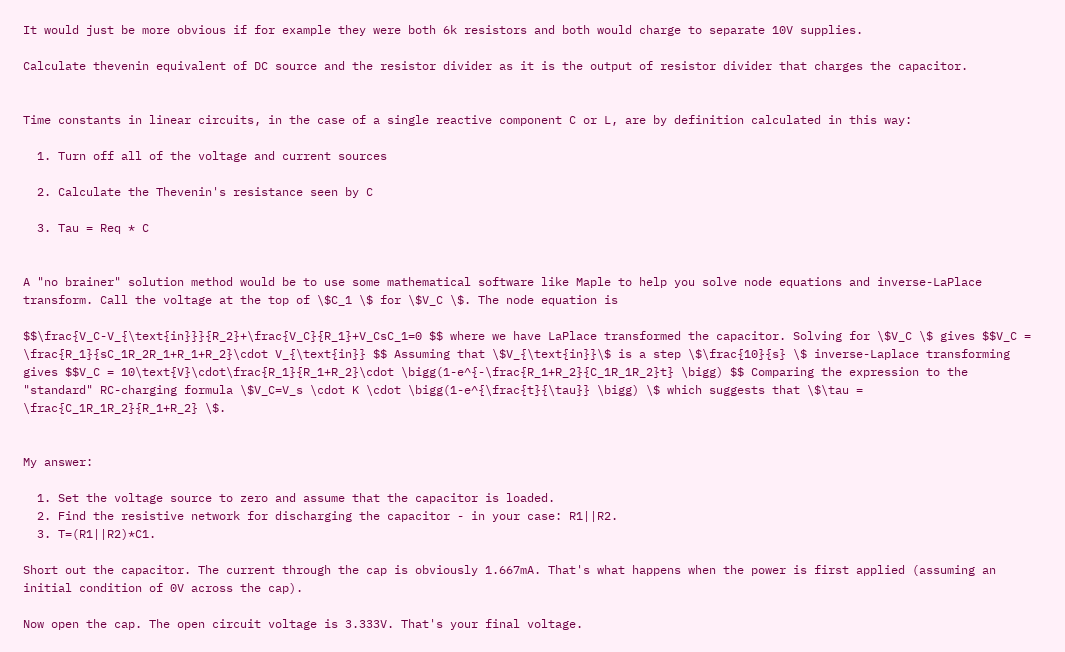It would just be more obvious if for example they were both 6k resistors and both would charge to separate 10V supplies.

Calculate thevenin equivalent of DC source and the resistor divider as it is the output of resistor divider that charges the capacitor.


Time constants in linear circuits, in the case of a single reactive component C or L, are by definition calculated in this way:

  1. Turn off all of the voltage and current sources

  2. Calculate the Thevenin's resistance seen by C

  3. Tau = Req * C


A "no brainer" solution method would be to use some mathematical software like Maple to help you solve node equations and inverse-LaPlace transform. Call the voltage at the top of \$C_1 \$ for \$V_C \$. The node equation is

$$\frac{V_C-V_{\text{in}}}{R_2}+\frac{V_C}{R_1}+V_CsC_1=0 $$ where we have LaPlace transformed the capacitor. Solving for \$V_C \$ gives $$V_C = \frac{R_1}{sC_1R_2R_1+R_1+R_2}\cdot V_{\text{in}} $$ Assuming that \$V_{\text{in}}\$ is a step \$\frac{10}{s} \$ inverse-Laplace transforming gives $$V_C = 10\text{V}\cdot\frac{R_1}{R_1+R_2}\cdot \bigg(1-e^{-\frac{R_1+R_2}{C_1R_1R_2}t} \bigg) $$ Comparing the expression to the "standard" RC-charging formula \$V_C=V_s \cdot K \cdot \bigg(1-e^{\frac{t}{\tau}} \bigg) \$ which suggests that \$\tau = \frac{C_1R_1R_2}{R_1+R_2} \$.


My answer:

  1. Set the voltage source to zero and assume that the capacitor is loaded.
  2. Find the resistive network for discharging the capacitor - in your case: R1||R2.
  3. T=(R1||R2)*C1.

Short out the capacitor. The current through the cap is obviously 1.667mA. That's what happens when the power is first applied (assuming an initial condition of 0V across the cap).

Now open the cap. The open circuit voltage is 3.333V. That's your final voltage.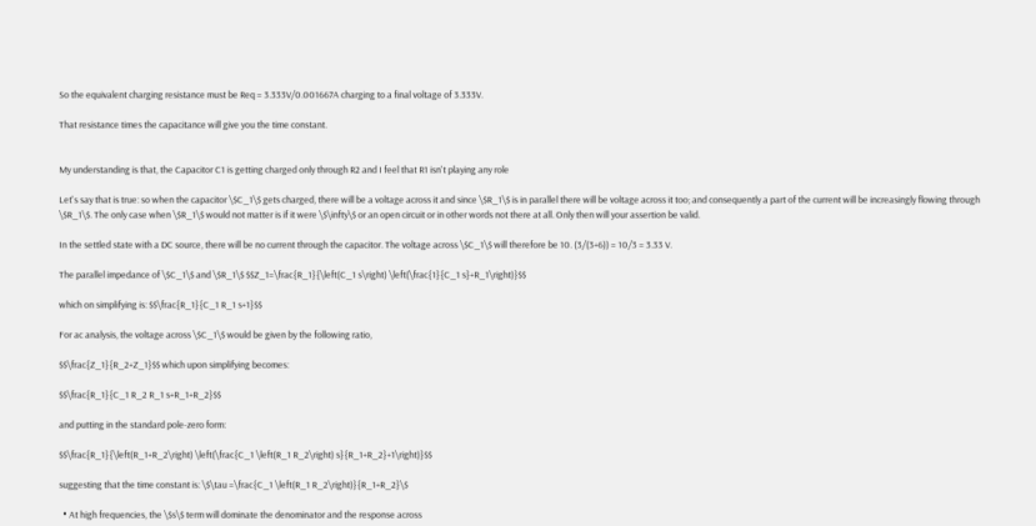So the equivalent charging resistance must be Req = 3.333V/0.001667A charging to a final voltage of 3.333V.

That resistance times the capacitance will give you the time constant.


My understanding is that, the Capacitor C1 is getting charged only through R2 and I feel that R1 isn't playing any role

Let's say that is true: so when the capacitor \$C_1\$ gets charged, there will be a voltage across it and since \$R_1\$ is in parallel there will be voltage across it too; and consequently a part of the current will be increasingly flowing through \$R_1\$. The only case when \$R_1\$ would not matter is if it were \$\infty\$ or an open circuit or in other words not there at all. Only then will your assertion be valid.

In the settled state with a DC source, there will be no current through the capacitor. The voltage across \$C_1\$ will therefore be 10. (3/(3+6)) = 10/3 = 3.33 V.

The parallel impedance of \$C_1\$ and \$R_1\$ $$Z_1=\frac{R_1}{\left(C_1 s\right) \left(\frac{1}{C_1 s}+R_1\right)}$$

which on simplifying is: $$\frac{R_1}{C_1 R_1 s+1}$$

For ac analysis, the voltage across \$C_1\$ would be given by the following ratio,

$$\frac{Z_1}{R_2+Z_1}$$ which upon simplifying becomes:

$$\frac{R_1}{C_1 R_2 R_1 s+R_1+R_2}$$

and putting in the standard pole-zero form:

$$\frac{R_1}{\left(R_1+R_2\right) \left(\frac{C_1 \left(R_1 R_2\right) s}{R_1+R_2}+1\right)}$$

suggesting that the time constant is: \$\tau =\frac{C_1 \left(R_1 R_2\right)}{R_1+R_2}\$

  • At high frequencies, the \$s\$ term will dominate the denominator and the response across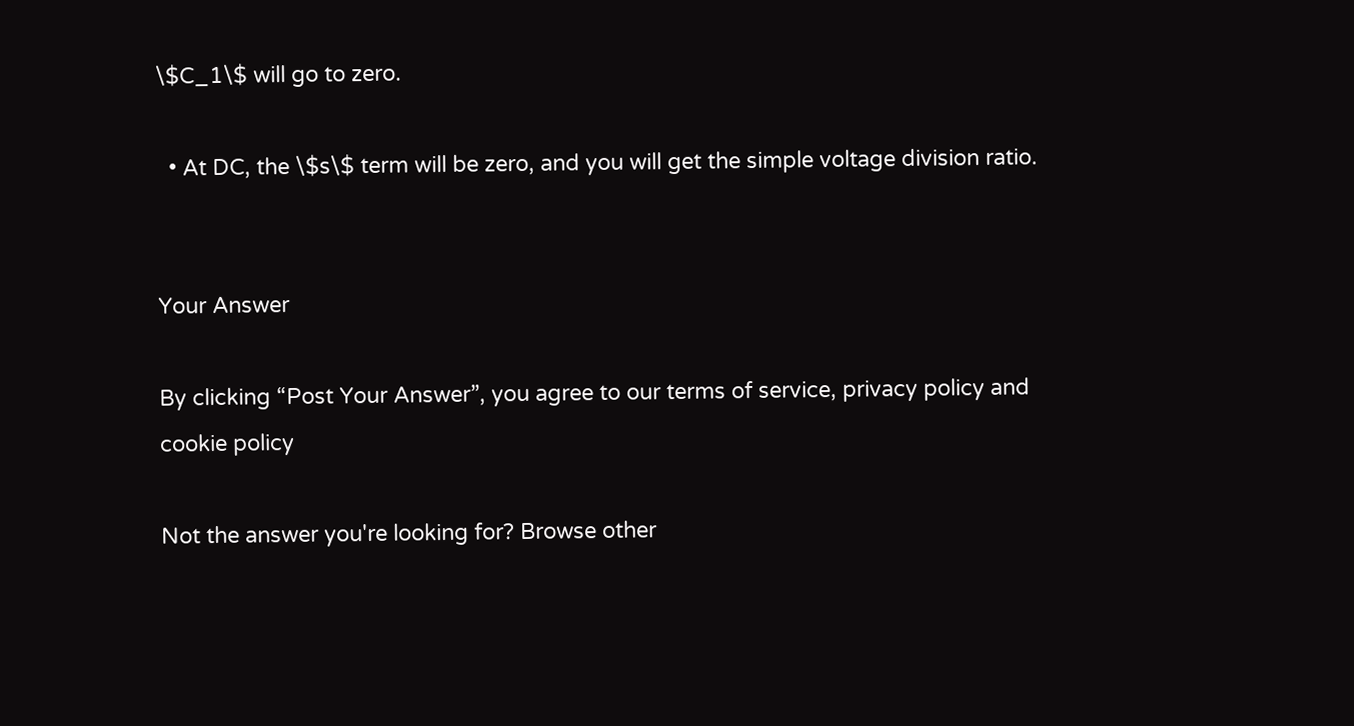\$C_1\$ will go to zero.

  • At DC, the \$s\$ term will be zero, and you will get the simple voltage division ratio.


Your Answer

By clicking “Post Your Answer”, you agree to our terms of service, privacy policy and cookie policy

Not the answer you're looking for? Browse other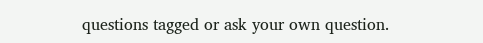questions tagged or ask your own question.